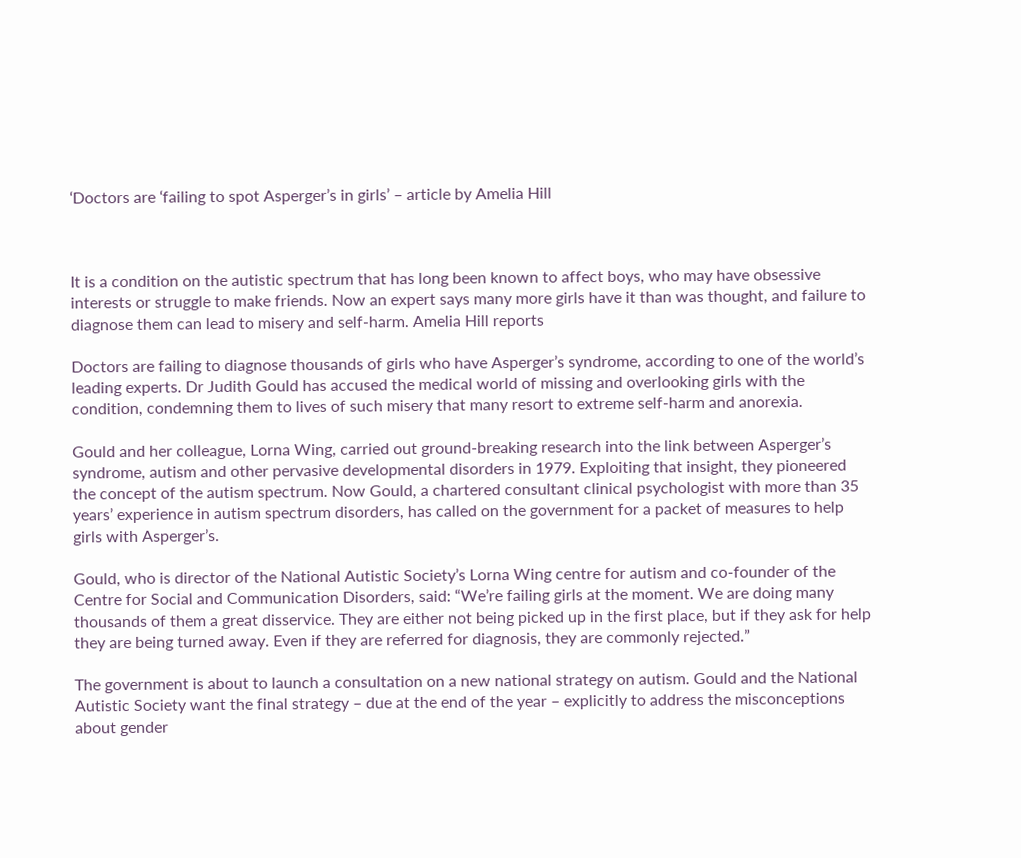‘Doctors are ‘failing to spot Asperger’s in girls’ – article by Amelia Hill



It is a condition on the autistic spectrum that has long been known to affect boys, who may have obsessive interests or struggle to make friends. Now an expert says many more girls have it than was thought, and failure to diagnose them can lead to misery and self-harm. Amelia Hill reports

Doctors are failing to diagnose thousands of girls who have Asperger’s syndrome, according to one of the world’s leading experts. Dr Judith Gould has accused the medical world of missing and overlooking girls with the condition, condemning them to lives of such misery that many resort to extreme self-harm and anorexia.

Gould and her colleague, Lorna Wing, carried out ground-breaking research into the link between Asperger’s syndrome, autism and other pervasive developmental disorders in 1979. Exploiting that insight, they pioneered the concept of the autism spectrum. Now Gould, a chartered consultant clinical psychologist with more than 35 years’ experience in autism spectrum disorders, has called on the government for a packet of measures to help girls with Asperger’s.

Gould, who is director of the National Autistic Society’s Lorna Wing centre for autism and co-founder of the Centre for Social and Communication Disorders, said: “We’re failing girls at the moment. We are doing many thousands of them a great disservice. They are either not being picked up in the first place, but if they ask for help they are being turned away. Even if they are referred for diagnosis, they are commonly rejected.”

The government is about to launch a consultation on a new national strategy on autism. Gould and the National Autistic Society want the final strategy – due at the end of the year – explicitly to address the misconceptions about gender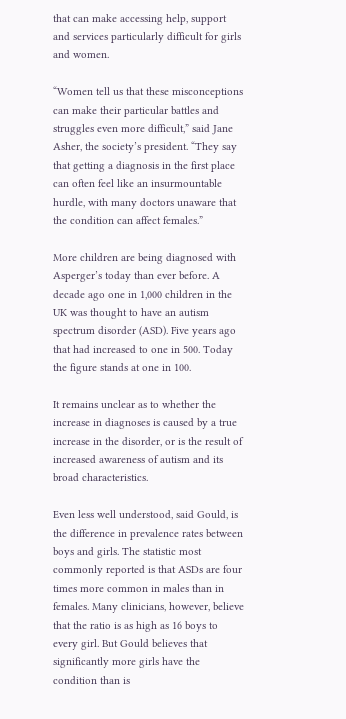that can make accessing help, support and services particularly difficult for girls and women.

“Women tell us that these misconceptions can make their particular battles and struggles even more difficult,” said Jane Asher, the society’s president. “They say that getting a diagnosis in the first place can often feel like an insurmountable hurdle, with many doctors unaware that the condition can affect females.”

More children are being diagnosed with Asperger’s today than ever before. A decade ago one in 1,000 children in the UK was thought to have an autism spectrum disorder (ASD). Five years ago that had increased to one in 500. Today the figure stands at one in 100.

It remains unclear as to whether the increase in diagnoses is caused by a true increase in the disorder, or is the result of increased awareness of autism and its broad characteristics.

Even less well understood, said Gould, is the difference in prevalence rates between boys and girls. The statistic most commonly reported is that ASDs are four times more common in males than in females. Many clinicians, however, believe that the ratio is as high as 16 boys to every girl. But Gould believes that significantly more girls have the condition than is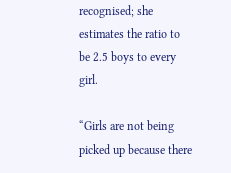recognised; she estimates the ratio to be 2.5 boys to every girl.

“Girls are not being picked up because there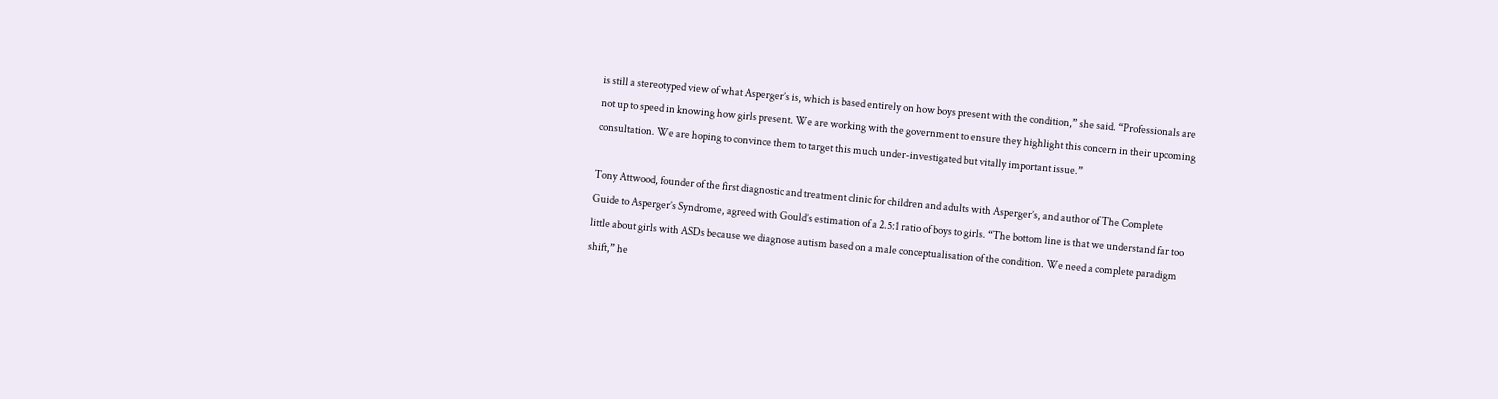is still a stereotyped view of what Asperger’s is, which is based entirely on how boys present with the condition,” she said. “Professionals are not up to speed in knowing how girls present. We are working with the government to ensure they highlight this concern in their upcoming consultation. We are hoping to convince them to target this much under-investigated but vitally important issue.”

Tony Attwood, founder of the first diagnostic and treatment clinic for children and adults with Asperger’s, and author of The Complete Guide to Asperger’s Syndrome, agreed with Gould’s estimation of a 2.5:1 ratio of boys to girls. “The bottom line is that we understand far too little about girls with ASDs because we diagnose autism based on a male conceptualisation of the condition. We need a complete paradigm shift,” he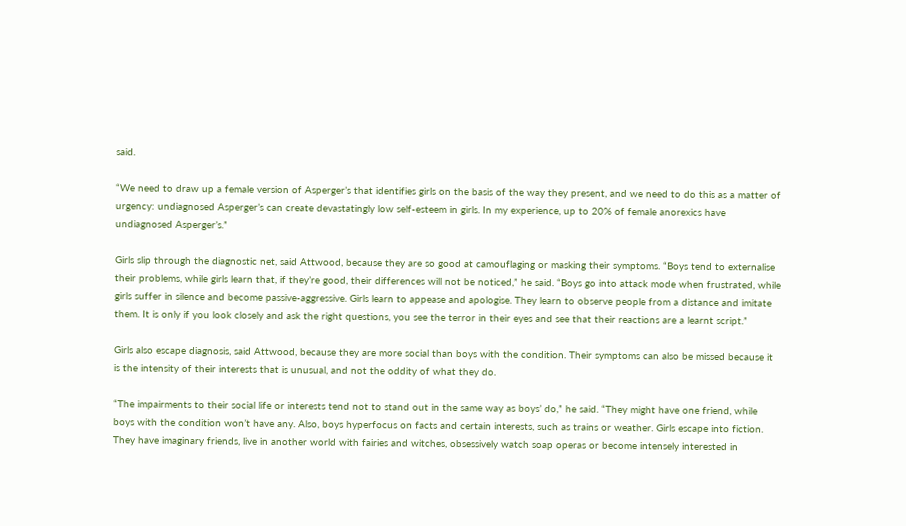said.

“We need to draw up a female version of Asperger’s that identifies girls on the basis of the way they present, and we need to do this as a matter of urgency: undiagnosed Asperger’s can create devastatingly low self-esteem in girls. In my experience, up to 20% of female anorexics have undiagnosed Asperger’s.”

Girls slip through the diagnostic net, said Attwood, because they are so good at camouflaging or masking their symptoms. “Boys tend to externalise their problems, while girls learn that, if they’re good, their differences will not be noticed,” he said. “Boys go into attack mode when frustrated, while girls suffer in silence and become passive-aggressive. Girls learn to appease and apologise. They learn to observe people from a distance and imitate them. It is only if you look closely and ask the right questions, you see the terror in their eyes and see that their reactions are a learnt script.”

Girls also escape diagnosis, said Attwood, because they are more social than boys with the condition. Their symptoms can also be missed because it is the intensity of their interests that is unusual, and not the oddity of what they do.

“The impairments to their social life or interests tend not to stand out in the same way as boys’ do,” he said. “They might have one friend, while boys with the condition won’t have any. Also, boys hyperfocus on facts and certain interests, such as trains or weather. Girls escape into fiction. They have imaginary friends, live in another world with fairies and witches, obsessively watch soap operas or become intensely interested in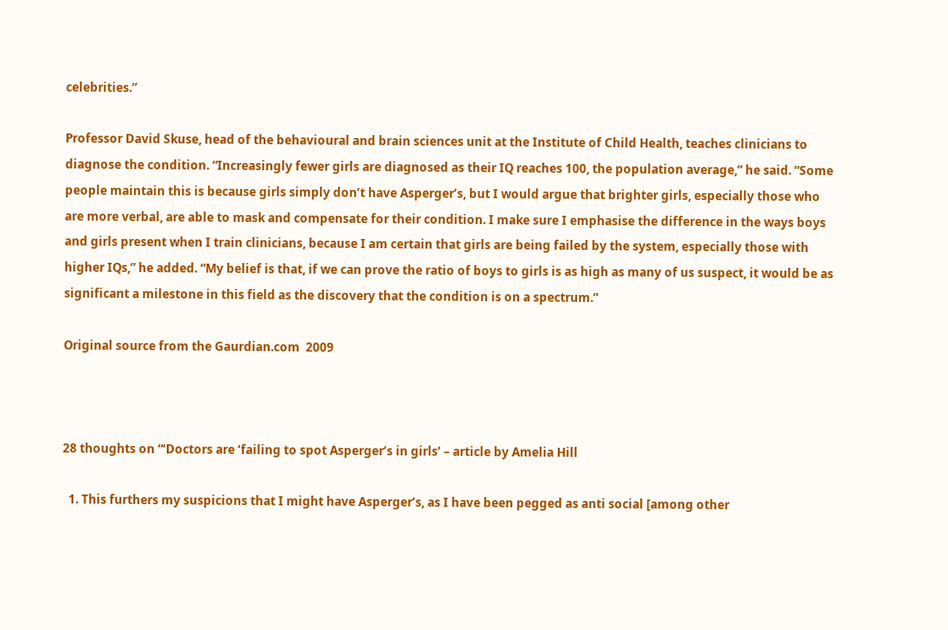celebrities.”

Professor David Skuse, head of the behavioural and brain sciences unit at the Institute of Child Health, teaches clinicians to diagnose the condition. “Increasingly fewer girls are diagnosed as their IQ reaches 100, the population average,” he said. “Some people maintain this is because girls simply don’t have Asperger’s, but I would argue that brighter girls, especially those who are more verbal, are able to mask and compensate for their condition. I make sure I emphasise the difference in the ways boys and girls present when I train clinicians, because I am certain that girls are being failed by the system, especially those with higher IQs,” he added. “My belief is that, if we can prove the ratio of boys to girls is as high as many of us suspect, it would be as significant a milestone in this field as the discovery that the condition is on a spectrum.”

Original source from the Gaurdian.com  2009



28 thoughts on “‘Doctors are ‘failing to spot Asperger’s in girls’ – article by Amelia Hill

  1. This furthers my suspicions that I might have Asperger’s, as I have been pegged as anti social [among other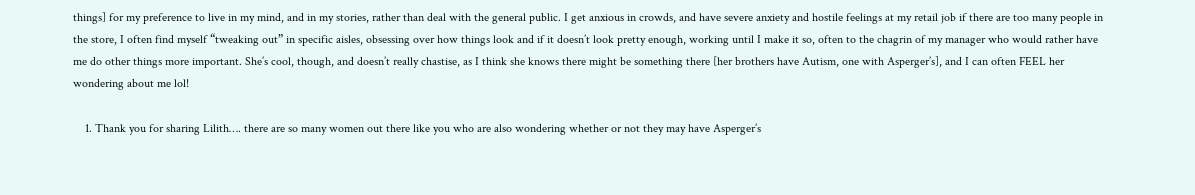things] for my preference to live in my mind, and in my stories, rather than deal with the general public. I get anxious in crowds, and have severe anxiety and hostile feelings at my retail job if there are too many people in the store, I often find myself “tweaking out” in specific aisles, obsessing over how things look and if it doesn’t look pretty enough, working until I make it so, often to the chagrin of my manager who would rather have me do other things more important. She’s cool, though, and doesn’t really chastise, as I think she knows there might be something there [her brothers have Autism, one with Asperger’s], and I can often FEEL her wondering about me lol!

    1. Thank you for sharing Lilith…. there are so many women out there like you who are also wondering whether or not they may have Asperger’s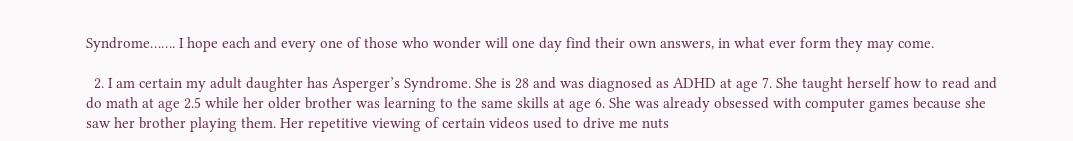Syndrome……. I hope each and every one of those who wonder will one day find their own answers, in what ever form they may come.

  2. I am certain my adult daughter has Asperger’s Syndrome. She is 28 and was diagnosed as ADHD at age 7. She taught herself how to read and do math at age 2.5 while her older brother was learning to the same skills at age 6. She was already obsessed with computer games because she saw her brother playing them. Her repetitive viewing of certain videos used to drive me nuts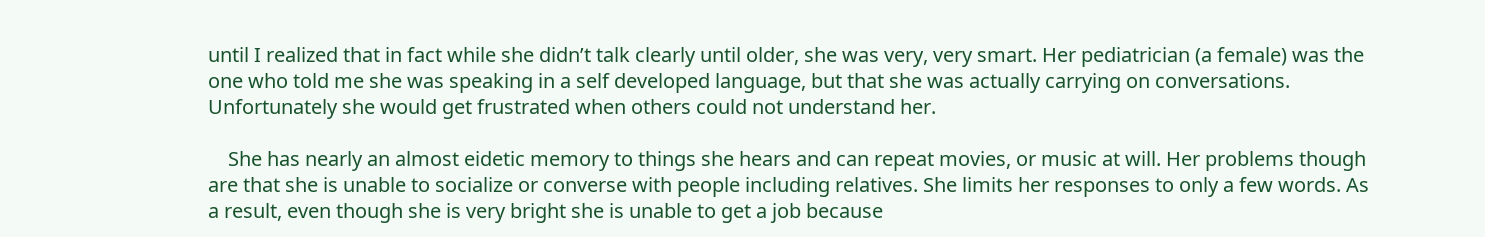until I realized that in fact while she didn’t talk clearly until older, she was very, very smart. Her pediatrician (a female) was the one who told me she was speaking in a self developed language, but that she was actually carrying on conversations. Unfortunately she would get frustrated when others could not understand her.

    She has nearly an almost eidetic memory to things she hears and can repeat movies, or music at will. Her problems though are that she is unable to socialize or converse with people including relatives. She limits her responses to only a few words. As a result, even though she is very bright she is unable to get a job because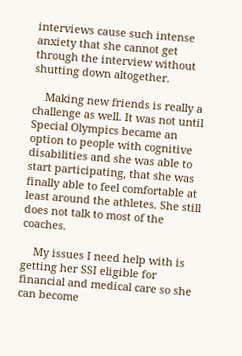interviews cause such intense anxiety that she cannot get through the interview without shutting down altogether.

    Making new friends is really a challenge as well. It was not until Special Olympics became an option to people with cognitive disabilities and she was able to start participating, that she was finally able to feel comfortable at least around the athletes. She still does not talk to most of the coaches.

    My issues I need help with is getting her SSI eligible for financial and medical care so she can become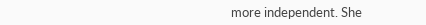more independent. She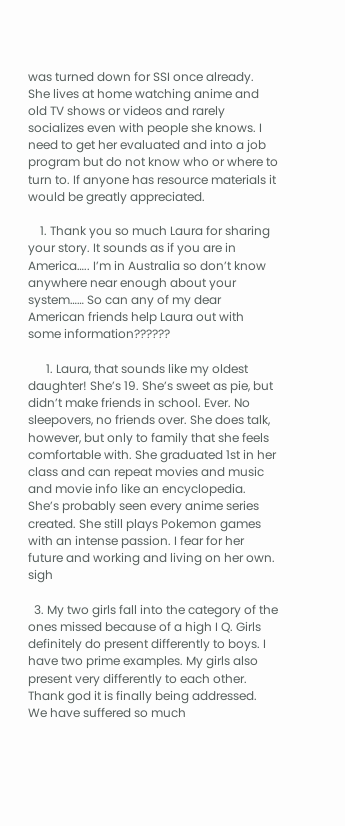was turned down for SSI once already. She lives at home watching anime and old TV shows or videos and rarely socializes even with people she knows. I need to get her evaluated and into a job program but do not know who or where to turn to. If anyone has resource materials it would be greatly appreciated.

    1. Thank you so much Laura for sharing your story. It sounds as if you are in America….. I’m in Australia so don’t know anywhere near enough about your system…… So can any of my dear American friends help Laura out with some information??????

      1. Laura, that sounds like my oldest daughter! She’s 19. She’s sweet as pie, but didn’t make friends in school. Ever. No sleepovers, no friends over. She does talk, however, but only to family that she feels comfortable with. She graduated 1st in her class and can repeat movies and music and movie info like an encyclopedia. She’s probably seen every anime series created. She still plays Pokemon games with an intense passion. I fear for her future and working and living on her own. sigh

  3. My two girls fall into the category of the ones missed because of a high I Q. Girls definitely do present differently to boys. I have two prime examples. My girls also present very differently to each other. Thank god it is finally being addressed. We have suffered so much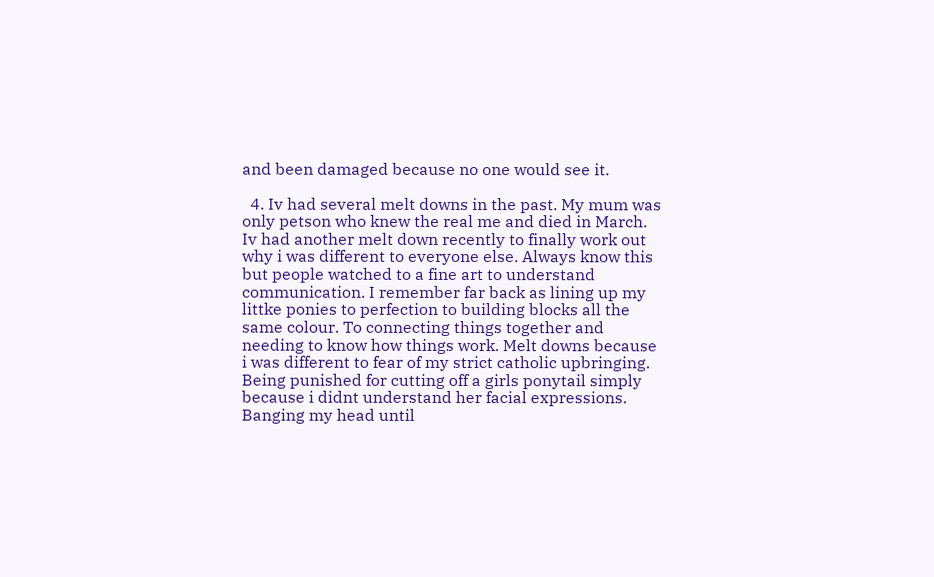and been damaged because no one would see it.

  4. Iv had several melt downs in the past. My mum was only petson who knew the real me and died in March. Iv had another melt down recently to finally work out why i was different to everyone else. Always know this but people watched to a fine art to understand communication. I remember far back as lining up my littke ponies to perfection to building blocks all the same colour. To connecting things together and needing to know how things work. Melt downs because i was different to fear of my strict catholic upbringing. Being punished for cutting off a girls ponytail simply because i didnt understand her facial expressions. Banging my head until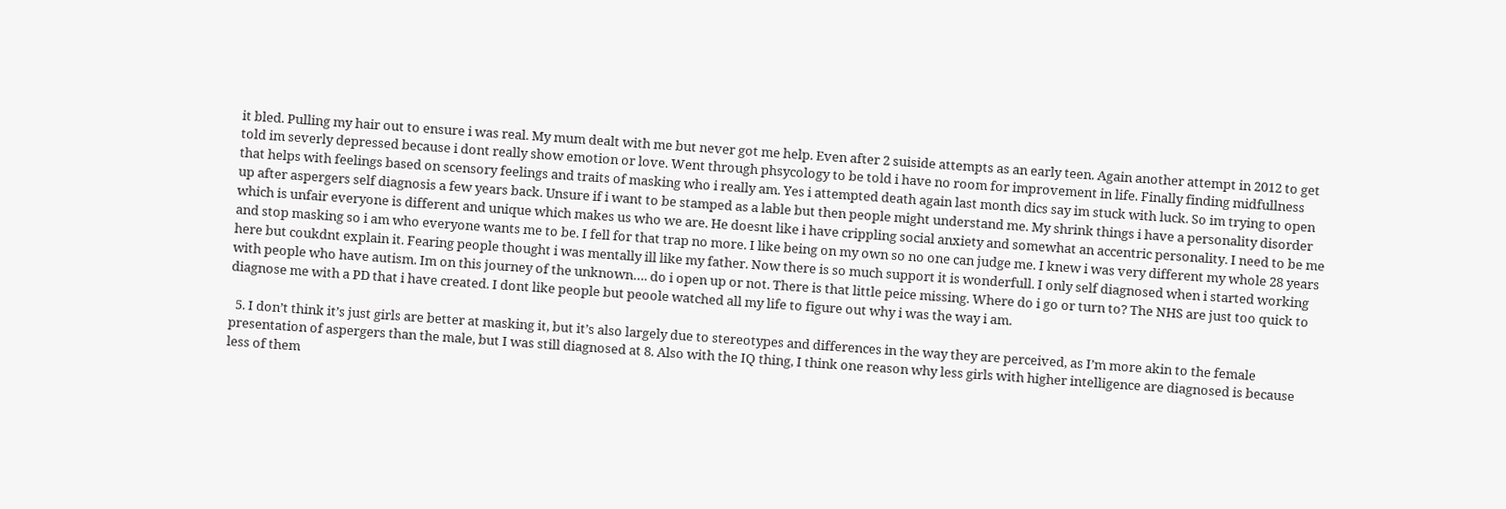it bled. Pulling my hair out to ensure i was real. My mum dealt with me but never got me help. Even after 2 suiside attempts as an early teen. Again another attempt in 2012 to get told im severly depressed because i dont really show emotion or love. Went through phsycology to be told i have no room for improvement in life. Finally finding midfullness that helps with feelings based on scensory feelings and traits of masking who i really am. Yes i attempted death again last month dics say im stuck with luck. So im trying to open up after aspergers self diagnosis a few years back. Unsure if i want to be stamped as a lable but then people might understand me. My shrink things i have a personality disorder which is unfair everyone is different and unique which makes us who we are. He doesnt like i have crippling social anxiety and somewhat an accentric personality. I need to be me and stop masking so i am who everyone wants me to be. I fell for that trap no more. I like being on my own so no one can judge me. I knew i was very different my whole 28 years here but coukdnt explain it. Fearing people thought i was mentally ill like my father. Now there is so much support it is wonderfull. I only self diagnosed when i started working with people who have autism. Im on this journey of the unknown…. do i open up or not. There is that little peice missing. Where do i go or turn to? The NHS are just too quick to diagnose me with a PD that i have created. I dont like people but peoole watched all my life to figure out why i was the way i am.

  5. I don’t think it’s just girls are better at masking it, but it’s also largely due to stereotypes and differences in the way they are perceived, as I’m more akin to the female presentation of aspergers than the male, but I was still diagnosed at 8. Also with the IQ thing, I think one reason why less girls with higher intelligence are diagnosed is because less of them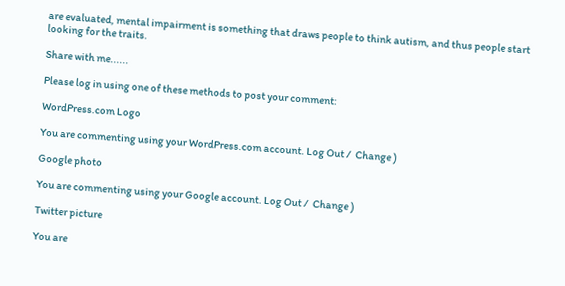are evaluated, mental impairment is something that draws people to think autism, and thus people start looking for the traits.

Share with me......

Please log in using one of these methods to post your comment:

WordPress.com Logo

You are commenting using your WordPress.com account. Log Out /  Change )

Google photo

You are commenting using your Google account. Log Out /  Change )

Twitter picture

You are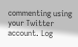commenting using your Twitter account. Log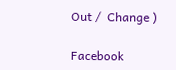Out /  Change )

Facebook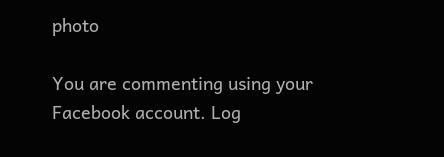photo

You are commenting using your Facebook account. Log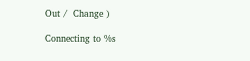Out /  Change )

Connecting to %s